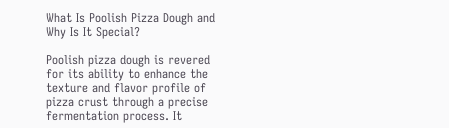What Is Poolish Pizza Dough and Why Is It Special?

Poolish pizza dough is revered for its ability to enhance the texture and flavor profile of pizza crust through a precise fermentation process. It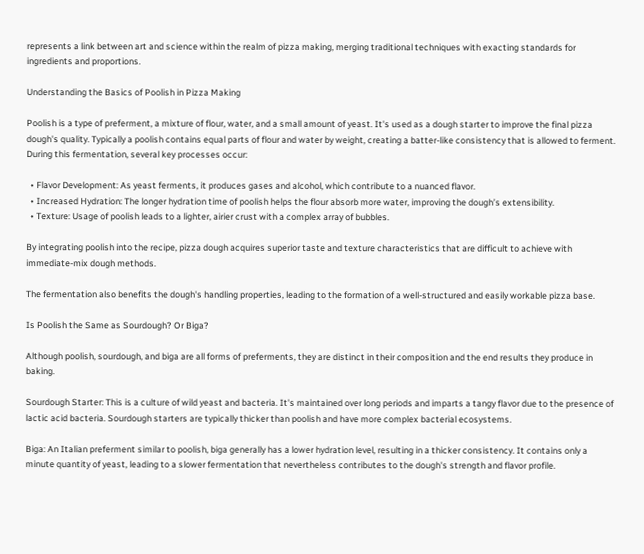represents a link between art and science within the realm of pizza making, merging traditional techniques with exacting standards for ingredients and proportions.

Understanding the Basics of Poolish in Pizza Making

Poolish is a type of preferment, a mixture of flour, water, and a small amount of yeast. It's used as a dough starter to improve the final pizza dough's quality. Typically a poolish contains equal parts of flour and water by weight, creating a batter-like consistency that is allowed to ferment. During this fermentation, several key processes occur:

  • Flavor Development: As yeast ferments, it produces gases and alcohol, which contribute to a nuanced flavor.
  • Increased Hydration: The longer hydration time of poolish helps the flour absorb more water, improving the dough’s extensibility.
  • Texture: Usage of poolish leads to a lighter, airier crust with a complex array of bubbles.

By integrating poolish into the recipe, pizza dough acquires superior taste and texture characteristics that are difficult to achieve with immediate-mix dough methods.

The fermentation also benefits the dough's handling properties, leading to the formation of a well-structured and easily workable pizza base.

Is Poolish the Same as Sourdough? Or Biga?

Although poolish, sourdough, and biga are all forms of preferments, they are distinct in their composition and the end results they produce in baking.

Sourdough Starter: This is a culture of wild yeast and bacteria. It's maintained over long periods and imparts a tangy flavor due to the presence of lactic acid bacteria. Sourdough starters are typically thicker than poolish and have more complex bacterial ecosystems.

Biga: An Italian preferment similar to poolish, biga generally has a lower hydration level, resulting in a thicker consistency. It contains only a minute quantity of yeast, leading to a slower fermentation that nevertheless contributes to the dough's strength and flavor profile.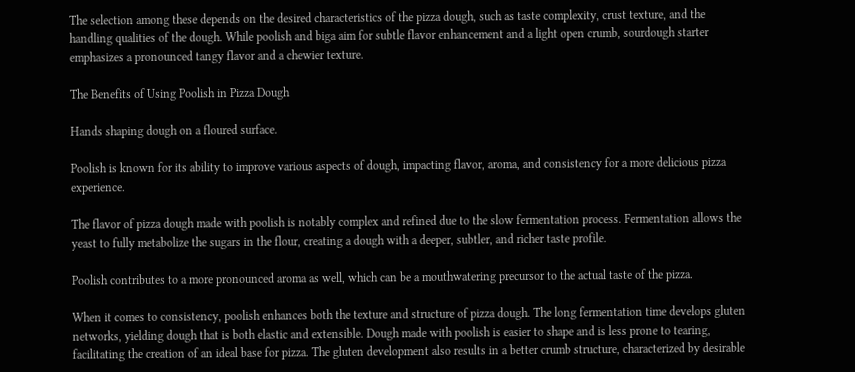The selection among these depends on the desired characteristics of the pizza dough, such as taste complexity, crust texture, and the handling qualities of the dough. While poolish and biga aim for subtle flavor enhancement and a light open crumb, sourdough starter emphasizes a pronounced tangy flavor and a chewier texture.

The Benefits of Using Poolish in Pizza Dough

Hands shaping dough on a floured surface.

Poolish is known for its ability to improve various aspects of dough, impacting flavor, aroma, and consistency for a more delicious pizza experience.

The flavor of pizza dough made with poolish is notably complex and refined due to the slow fermentation process. Fermentation allows the yeast to fully metabolize the sugars in the flour, creating a dough with a deeper, subtler, and richer taste profile.

Poolish contributes to a more pronounced aroma as well, which can be a mouthwatering precursor to the actual taste of the pizza.

When it comes to consistency, poolish enhances both the texture and structure of pizza dough. The long fermentation time develops gluten networks, yielding dough that is both elastic and extensible. Dough made with poolish is easier to shape and is less prone to tearing, facilitating the creation of an ideal base for pizza. The gluten development also results in a better crumb structure, characterized by desirable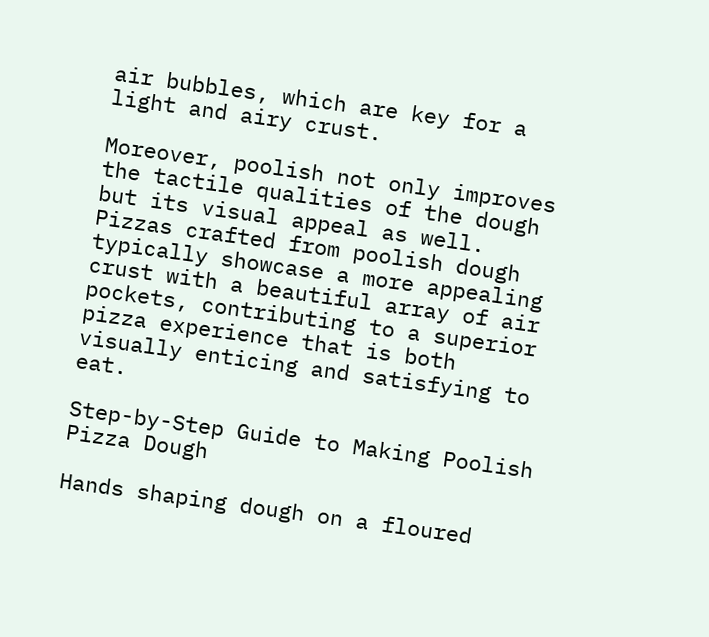air bubbles, which are key for a light and airy crust.

Moreover, poolish not only improves the tactile qualities of the dough but its visual appeal as well. Pizzas crafted from poolish dough typically showcase a more appealing crust with a beautiful array of air pockets, contributing to a superior pizza experience that is both visually enticing and satisfying to eat.

Step-by-Step Guide to Making Poolish Pizza Dough

Hands shaping dough on a floured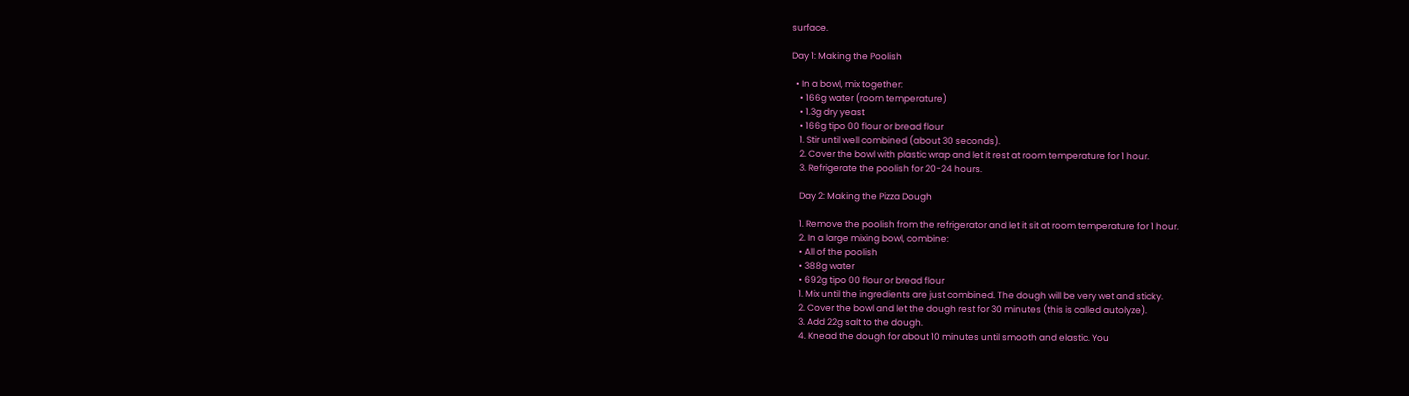surface.

Day 1: Making the Poolish

  • In a bowl, mix together:
    • 166g water (room temperature)
    • 1.3g dry yeast
    • 166g tipo 00 flour or bread flour
    1. Stir until well combined (about 30 seconds).
    2. Cover the bowl with plastic wrap and let it rest at room temperature for 1 hour.
    3. Refrigerate the poolish for 20-24 hours.

    Day 2: Making the Pizza Dough

    1. Remove the poolish from the refrigerator and let it sit at room temperature for 1 hour.
    2. In a large mixing bowl, combine:
    • All of the poolish
    • 388g water
    • 692g tipo 00 flour or bread flour
    1. Mix until the ingredients are just combined. The dough will be very wet and sticky.
    2. Cover the bowl and let the dough rest for 30 minutes (this is called autolyze).
    3. Add 22g salt to the dough.
    4. Knead the dough for about 10 minutes until smooth and elastic. You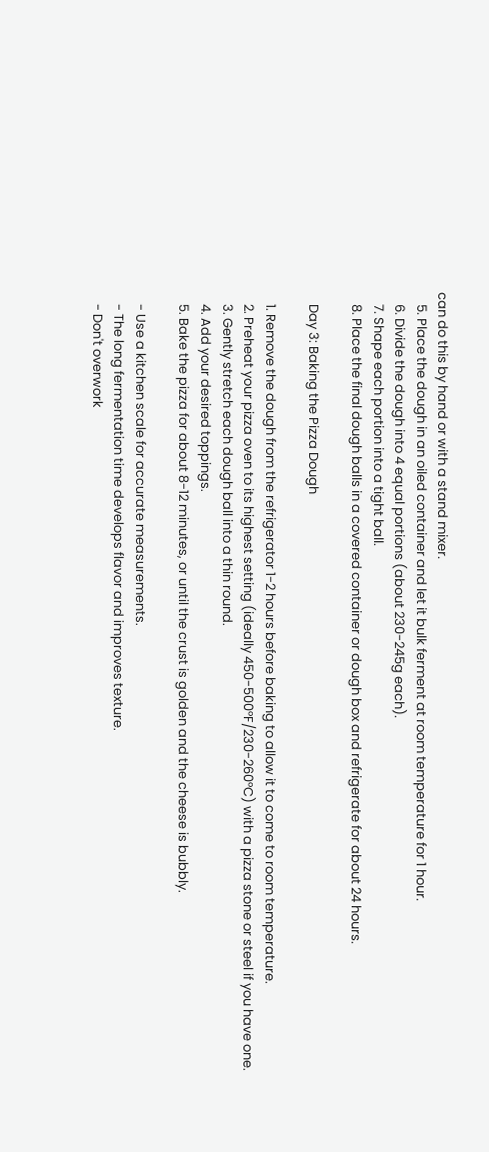can do this by hand or with a stand mixer.
    5. Place the dough in an oiled container and let it bulk ferment at room temperature for 1 hour.
    6. Divide the dough into 4 equal portions (about 230-245g each).
    7. Shape each portion into a tight ball.
    8. Place the final dough balls in a covered container or dough box and refrigerate for about 24 hours.

    Day 3: Baking the Pizza Dough

    1. Remove the dough from the refrigerator 1-2 hours before baking to allow it to come to room temperature.
    2. Preheat your pizza oven to its highest setting (ideally 450-500°F/230-260°C) with a pizza stone or steel if you have one.
    3. Gently stretch each dough ball into a thin round.
    4. Add your desired toppings.
    5. Bake the pizza for about 8-12 minutes, or until the crust is golden and the cheese is bubbly.

    - Use a kitchen scale for accurate measurements.
    - The long fermentation time develops flavor and improves texture.
    - Don't overwork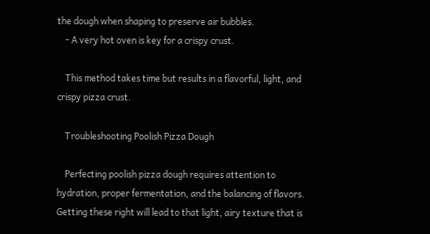the dough when shaping to preserve air bubbles.
    - A very hot oven is key for a crispy crust.

    This method takes time but results in a flavorful, light, and crispy pizza crust.

    Troubleshooting Poolish Pizza Dough

    Perfecting poolish pizza dough requires attention to hydration, proper fermentation, and the balancing of flavors. Getting these right will lead to that light, airy texture that is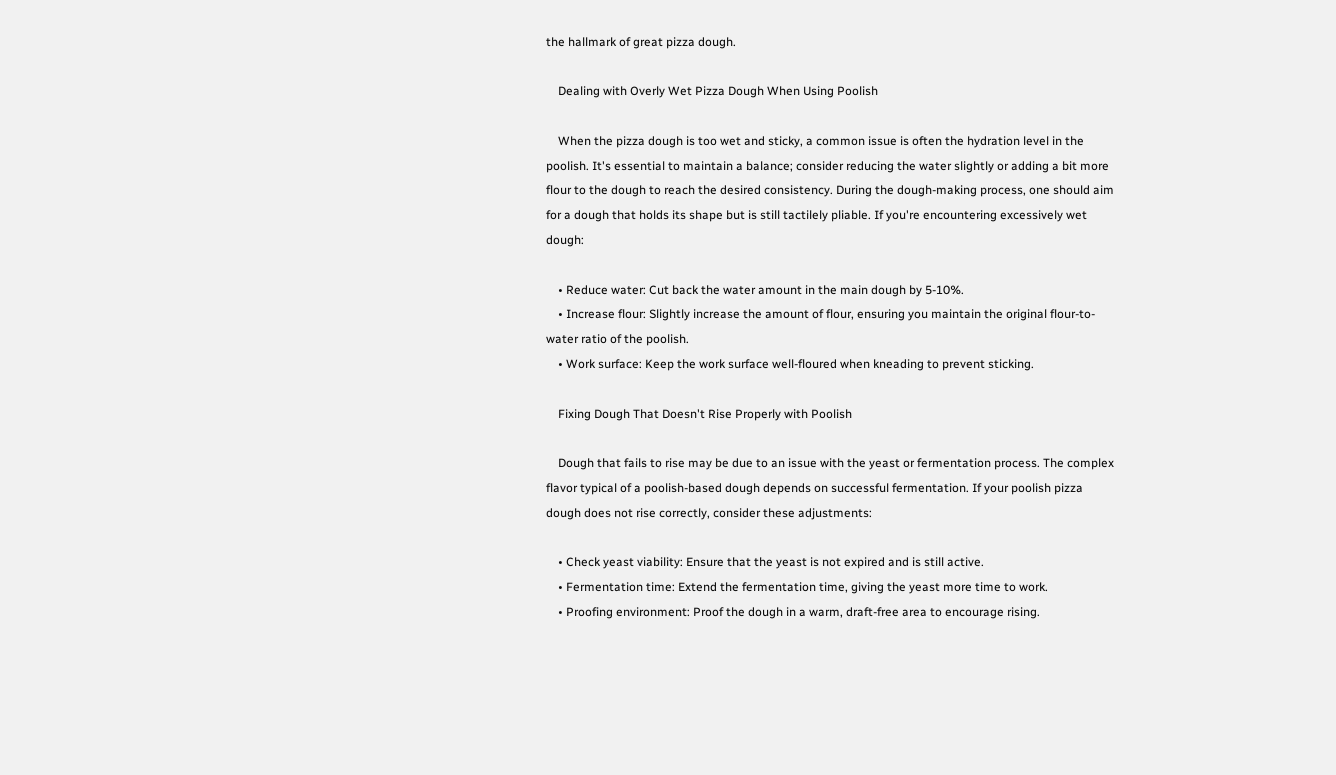the hallmark of great pizza dough.

    Dealing with Overly Wet Pizza Dough When Using Poolish

    When the pizza dough is too wet and sticky, a common issue is often the hydration level in the poolish. It's essential to maintain a balance; consider reducing the water slightly or adding a bit more flour to the dough to reach the desired consistency. During the dough-making process, one should aim for a dough that holds its shape but is still tactilely pliable. If you're encountering excessively wet dough:

    • Reduce water: Cut back the water amount in the main dough by 5-10%.
    • Increase flour: Slightly increase the amount of flour, ensuring you maintain the original flour-to-water ratio of the poolish.
    • Work surface: Keep the work surface well-floured when kneading to prevent sticking.

    Fixing Dough That Doesn't Rise Properly with Poolish

    Dough that fails to rise may be due to an issue with the yeast or fermentation process. The complex flavor typical of a poolish-based dough depends on successful fermentation. If your poolish pizza dough does not rise correctly, consider these adjustments:

    • Check yeast viability: Ensure that the yeast is not expired and is still active.
    • Fermentation time: Extend the fermentation time, giving the yeast more time to work.
    • Proofing environment: Proof the dough in a warm, draft-free area to encourage rising.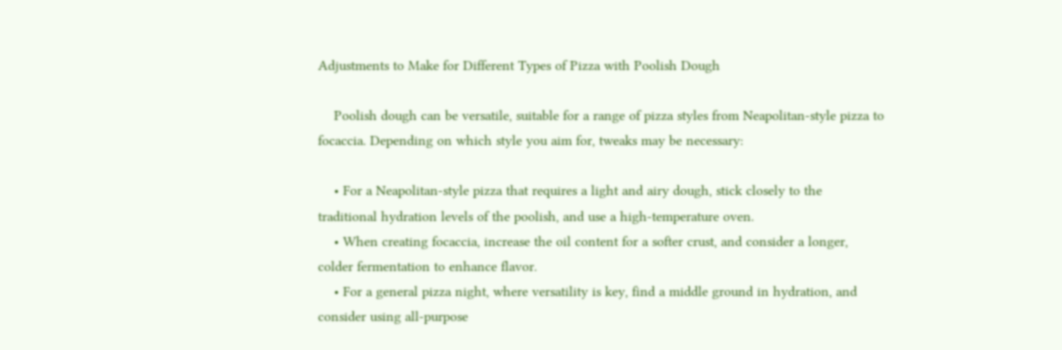Adjustments to Make for Different Types of Pizza with Poolish Dough

    Poolish dough can be versatile, suitable for a range of pizza styles from Neapolitan-style pizza to focaccia. Depending on which style you aim for, tweaks may be necessary:

    • For a Neapolitan-style pizza that requires a light and airy dough, stick closely to the traditional hydration levels of the poolish, and use a high-temperature oven.
    • When creating focaccia, increase the oil content for a softer crust, and consider a longer, colder fermentation to enhance flavor.
    • For a general pizza night, where versatility is key, find a middle ground in hydration, and consider using all-purpose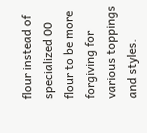flour instead of specialized 00 flour to be more forgiving for various toppings and styles.